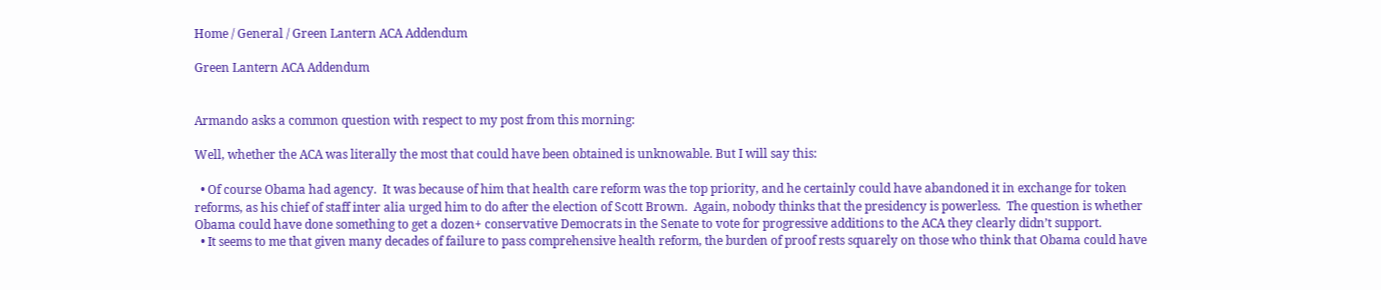Home / General / Green Lantern ACA Addendum

Green Lantern ACA Addendum


Armando asks a common question with respect to my post from this morning:

Well, whether the ACA was literally the most that could have been obtained is unknowable. But I will say this:

  • Of course Obama had agency.  It was because of him that health care reform was the top priority, and he certainly could have abandoned it in exchange for token reforms, as his chief of staff inter alia urged him to do after the election of Scott Brown.  Again, nobody thinks that the presidency is powerless.  The question is whether Obama could have done something to get a dozen+ conservative Democrats in the Senate to vote for progressive additions to the ACA they clearly didn’t support.
  • It seems to me that given many decades of failure to pass comprehensive health reform, the burden of proof rests squarely on those who think that Obama could have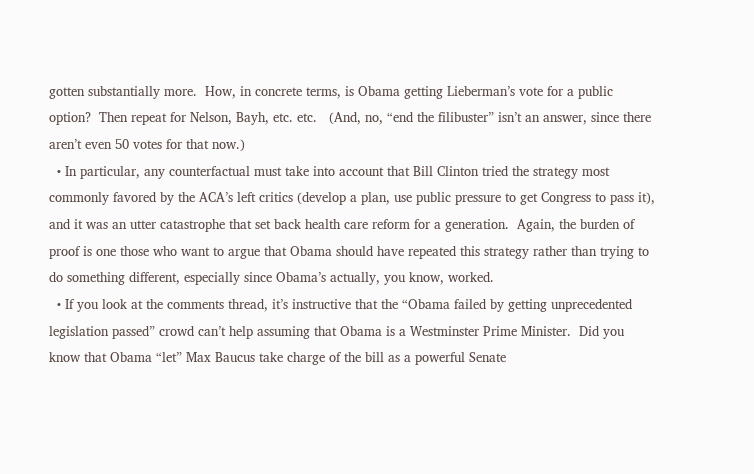gotten substantially more.  How, in concrete terms, is Obama getting Lieberman’s vote for a public option?  Then repeat for Nelson, Bayh, etc. etc.   (And, no, “end the filibuster” isn’t an answer, since there aren’t even 50 votes for that now.)
  • In particular, any counterfactual must take into account that Bill Clinton tried the strategy most commonly favored by the ACA’s left critics (develop a plan, use public pressure to get Congress to pass it), and it was an utter catastrophe that set back health care reform for a generation.  Again, the burden of proof is one those who want to argue that Obama should have repeated this strategy rather than trying to do something different, especially since Obama’s actually, you know, worked.
  • If you look at the comments thread, it’s instructive that the “Obama failed by getting unprecedented legislation passed” crowd can’t help assuming that Obama is a Westminster Prime Minister.  Did you know that Obama “let” Max Baucus take charge of the bill as a powerful Senate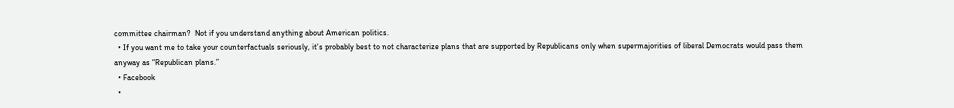committee chairman?  Not if you understand anything about American politics.
  • If you want me to take your counterfactuals seriously, it’s probably best to not characterize plans that are supported by Republicans only when supermajorities of liberal Democrats would pass them anyway as “Republican plans.”
  • Facebook
  •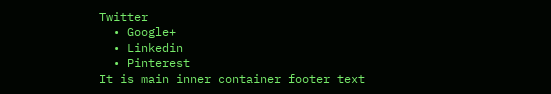Twitter
  • Google+
  • Linkedin
  • Pinterest
It is main inner container footer text